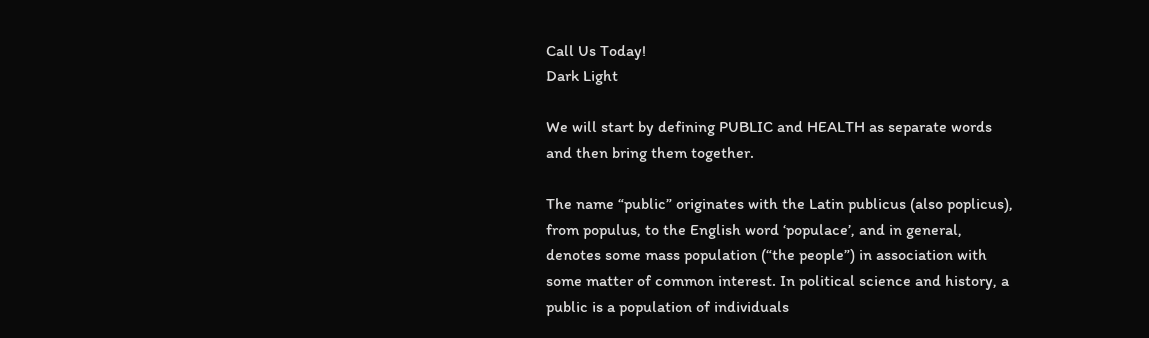Call Us Today!
Dark Light

We will start by defining PUBLIC and HEALTH as separate words and then bring them together.

The name “public” originates with the Latin publicus (also poplicus), from populus, to the English word ‘populace’, and in general, denotes some mass population (“the people”) in association with some matter of common interest. In political science and history, a public is a population of individuals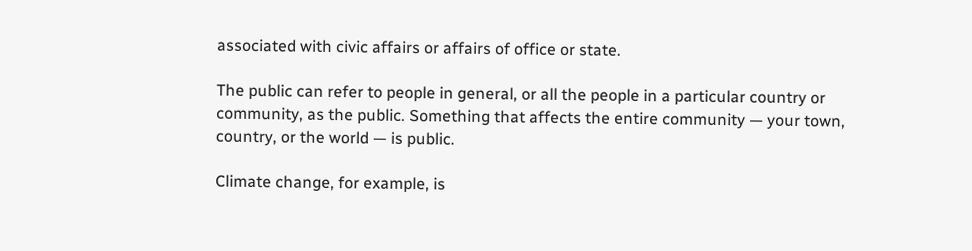associated with civic affairs or affairs of office or state.

The public can refer to people in general, or all the people in a particular country or community, as the public. Something that affects the entire community — your town, country, or the world — is public.

Climate change, for example, is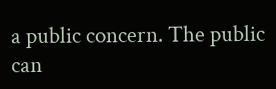a public concern. The public can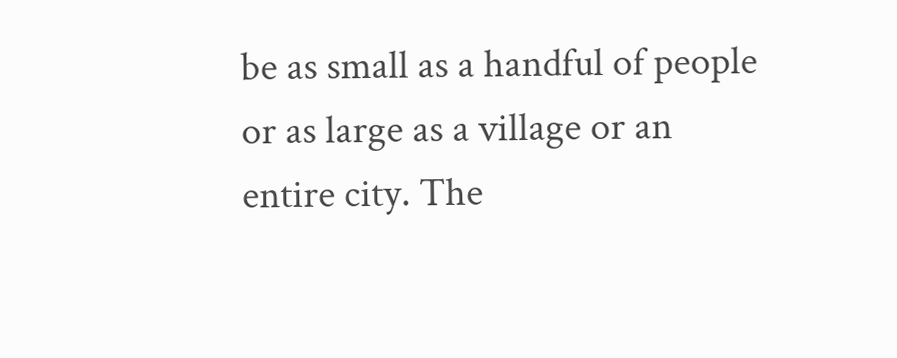be as small as a handful of people or as large as a village or an entire city. The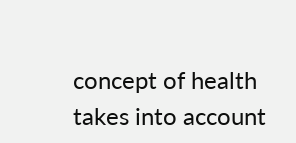concept of health takes into account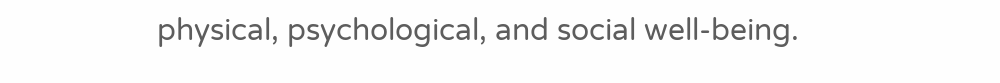physical, psychological, and social well-being.